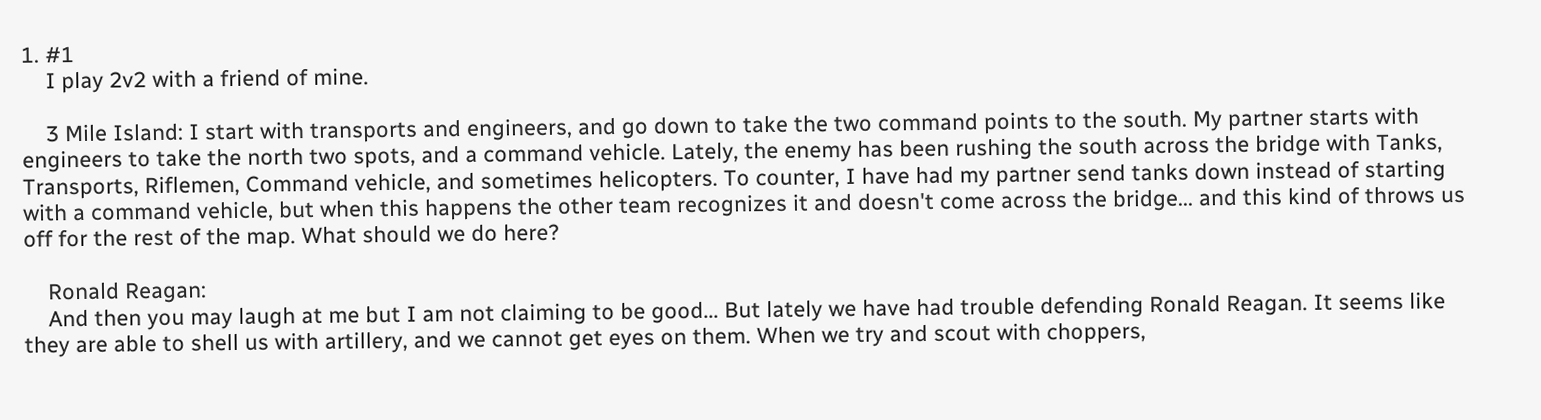1. #1
    I play 2v2 with a friend of mine.

    3 Mile Island: I start with transports and engineers, and go down to take the two command points to the south. My partner starts with engineers to take the north two spots, and a command vehicle. Lately, the enemy has been rushing the south across the bridge with Tanks, Transports, Riflemen, Command vehicle, and sometimes helicopters. To counter, I have had my partner send tanks down instead of starting with a command vehicle, but when this happens the other team recognizes it and doesn't come across the bridge... and this kind of throws us off for the rest of the map. What should we do here?

    Ronald Reagan:
    And then you may laugh at me but I am not claiming to be good... But lately we have had trouble defending Ronald Reagan. It seems like they are able to shell us with artillery, and we cannot get eyes on them. When we try and scout with choppers,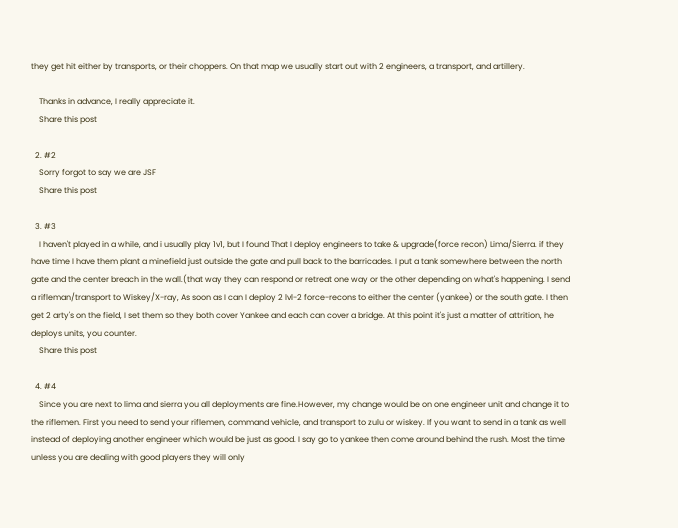they get hit either by transports, or their choppers. On that map we usually start out with 2 engineers, a transport, and artillery.

    Thanks in advance, I really appreciate it.
    Share this post

  2. #2
    Sorry forgot to say we are JSF
    Share this post

  3. #3
    I haven't played in a while, and i usually play 1v1, but I found That I deploy engineers to take & upgrade(force recon) Lima/Sierra. if they have time I have them plant a minefield just outside the gate and pull back to the barricades. I put a tank somewhere between the north gate and the center breach in the wall.(that way they can respond or retreat one way or the other depending on what's happening. I send a rifleman/transport to Wiskey/X-ray, As soon as I can I deploy 2 lvl-2 force-recons to either the center (yankee) or the south gate. I then get 2 arty's on the field, I set them so they both cover Yankee and each can cover a bridge. At this point it's just a matter of attrition, he deploys units, you counter.
    Share this post

  4. #4
    Since you are next to lima and sierra you all deployments are fine.However, my change would be on one engineer unit and change it to the riflemen. First you need to send your riflemen, command vehicle, and transport to zulu or wiskey. If you want to send in a tank as well instead of deploying another engineer which would be just as good. I say go to yankee then come around behind the rush. Most the time unless you are dealing with good players they will only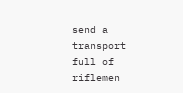send a transport full of riflemen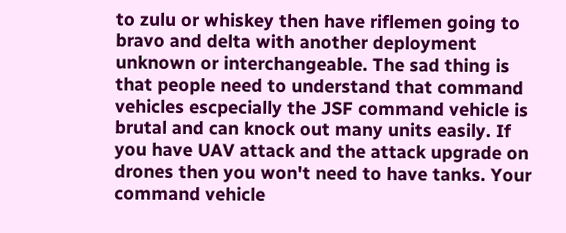to zulu or whiskey then have riflemen going to bravo and delta with another deployment unknown or interchangeable. The sad thing is that people need to understand that command vehicles escpecially the JSF command vehicle is brutal and can knock out many units easily. If you have UAV attack and the attack upgrade on drones then you won't need to have tanks. Your command vehicle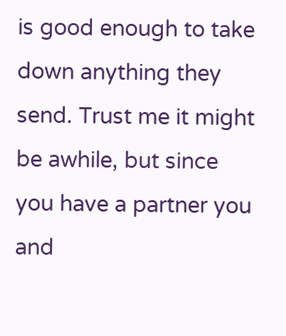is good enough to take down anything they send. Trust me it might be awhile, but since you have a partner you and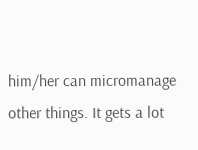him/her can micromanage other things. It gets a lot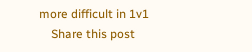more difficult in 1v1
    Share this post